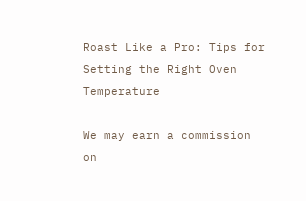Roast Like a Pro: Tips for Setting the Right Oven Temperature

We may earn a commission on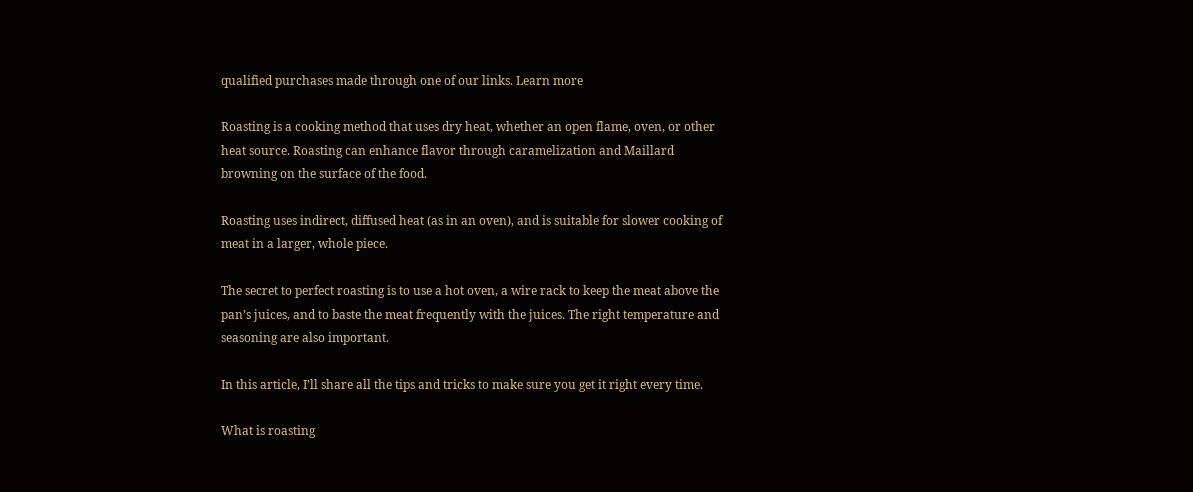qualified purchases made through one of our links. Learn more

Roasting is a cooking method that uses dry heat, whether an open flame, oven, or other heat source. Roasting can enhance flavor through caramelization and Maillard browning on the surface of the food.

Roasting uses indirect, diffused heat (as in an oven), and is suitable for slower cooking of meat in a larger, whole piece.

The secret to perfect roasting is to use a hot oven, a wire rack to keep the meat above the pan’s juices, and to baste the meat frequently with the juices. The right temperature and seasoning are also important.

In this article, I’ll share all the tips and tricks to make sure you get it right every time.

What is roasting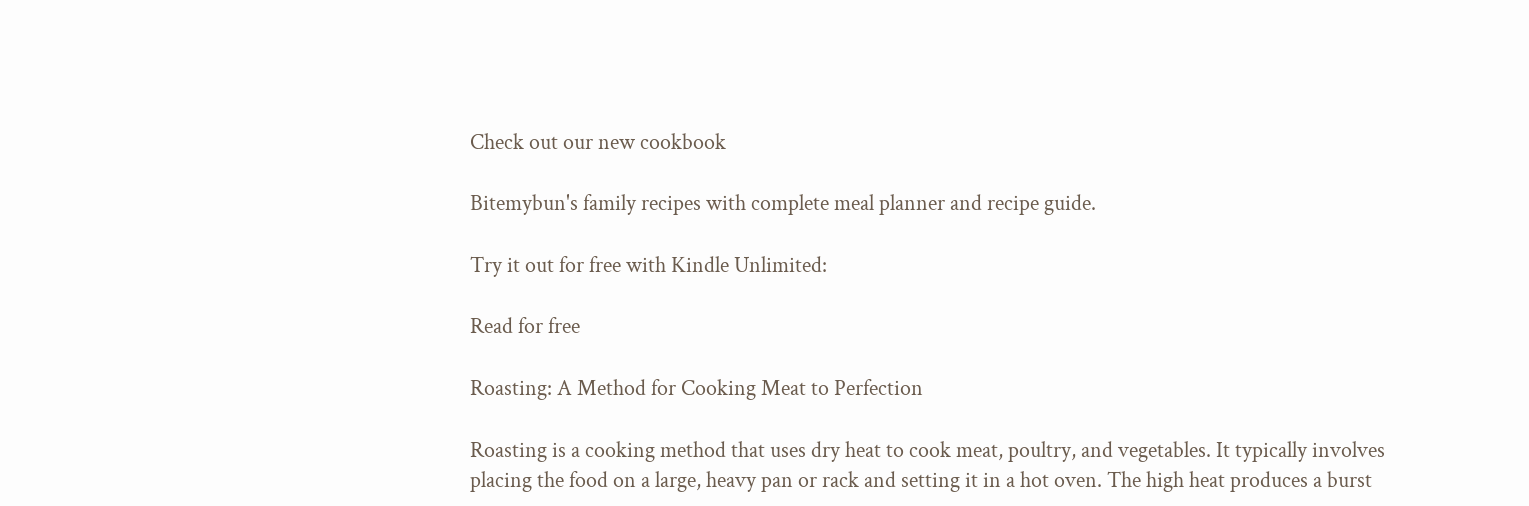Check out our new cookbook

Bitemybun's family recipes with complete meal planner and recipe guide.

Try it out for free with Kindle Unlimited:

Read for free

Roasting: A Method for Cooking Meat to Perfection

Roasting is a cooking method that uses dry heat to cook meat, poultry, and vegetables. It typically involves placing the food on a large, heavy pan or rack and setting it in a hot oven. The high heat produces a burst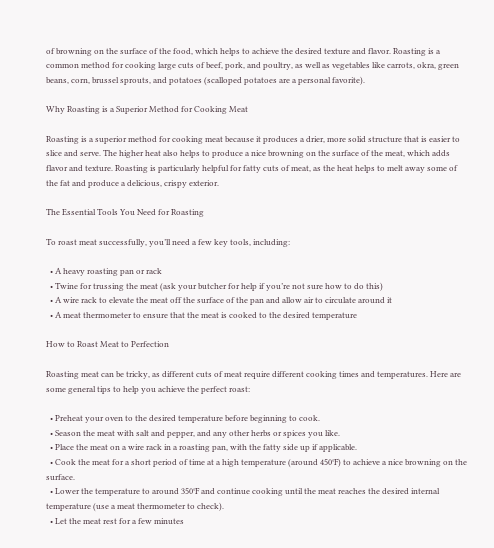of browning on the surface of the food, which helps to achieve the desired texture and flavor. Roasting is a common method for cooking large cuts of beef, pork, and poultry, as well as vegetables like carrots, okra, green beans, corn, brussel sprouts, and potatoes (scalloped potatoes are a personal favorite).

Why Roasting is a Superior Method for Cooking Meat

Roasting is a superior method for cooking meat because it produces a drier, more solid structure that is easier to slice and serve. The higher heat also helps to produce a nice browning on the surface of the meat, which adds flavor and texture. Roasting is particularly helpful for fatty cuts of meat, as the heat helps to melt away some of the fat and produce a delicious, crispy exterior.

The Essential Tools You Need for Roasting

To roast meat successfully, you’ll need a few key tools, including:

  • A heavy roasting pan or rack
  • Twine for trussing the meat (ask your butcher for help if you’re not sure how to do this)
  • A wire rack to elevate the meat off the surface of the pan and allow air to circulate around it
  • A meat thermometer to ensure that the meat is cooked to the desired temperature

How to Roast Meat to Perfection

Roasting meat can be tricky, as different cuts of meat require different cooking times and temperatures. Here are some general tips to help you achieve the perfect roast:

  • Preheat your oven to the desired temperature before beginning to cook.
  • Season the meat with salt and pepper, and any other herbs or spices you like.
  • Place the meat on a wire rack in a roasting pan, with the fatty side up if applicable.
  • Cook the meat for a short period of time at a high temperature (around 450°F) to achieve a nice browning on the surface.
  • Lower the temperature to around 350°F and continue cooking until the meat reaches the desired internal temperature (use a meat thermometer to check).
  • Let the meat rest for a few minutes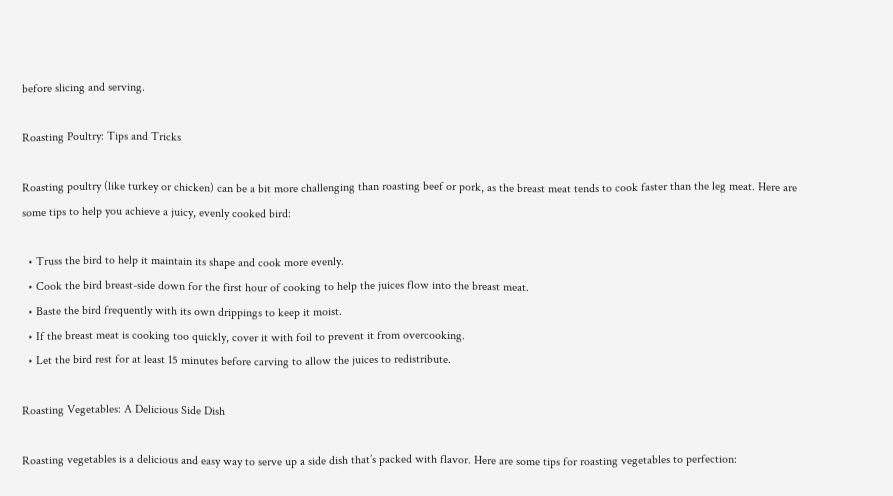before slicing and serving.

Roasting Poultry: Tips and Tricks

Roasting poultry (like turkey or chicken) can be a bit more challenging than roasting beef or pork, as the breast meat tends to cook faster than the leg meat. Here are some tips to help you achieve a juicy, evenly cooked bird:

  • Truss the bird to help it maintain its shape and cook more evenly.
  • Cook the bird breast-side down for the first hour of cooking to help the juices flow into the breast meat.
  • Baste the bird frequently with its own drippings to keep it moist.
  • If the breast meat is cooking too quickly, cover it with foil to prevent it from overcooking.
  • Let the bird rest for at least 15 minutes before carving to allow the juices to redistribute.

Roasting Vegetables: A Delicious Side Dish

Roasting vegetables is a delicious and easy way to serve up a side dish that’s packed with flavor. Here are some tips for roasting vegetables to perfection: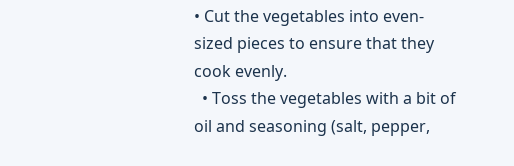• Cut the vegetables into even-sized pieces to ensure that they cook evenly.
  • Toss the vegetables with a bit of oil and seasoning (salt, pepper,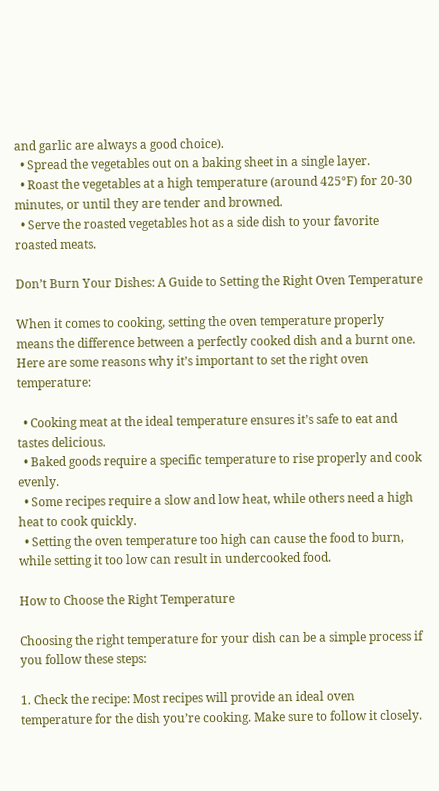and garlic are always a good choice).
  • Spread the vegetables out on a baking sheet in a single layer.
  • Roast the vegetables at a high temperature (around 425°F) for 20-30 minutes, or until they are tender and browned.
  • Serve the roasted vegetables hot as a side dish to your favorite roasted meats.

Don’t Burn Your Dishes: A Guide to Setting the Right Oven Temperature

When it comes to cooking, setting the oven temperature properly means the difference between a perfectly cooked dish and a burnt one. Here are some reasons why it’s important to set the right oven temperature:

  • Cooking meat at the ideal temperature ensures it’s safe to eat and tastes delicious.
  • Baked goods require a specific temperature to rise properly and cook evenly.
  • Some recipes require a slow and low heat, while others need a high heat to cook quickly.
  • Setting the oven temperature too high can cause the food to burn, while setting it too low can result in undercooked food.

How to Choose the Right Temperature

Choosing the right temperature for your dish can be a simple process if you follow these steps:

1. Check the recipe: Most recipes will provide an ideal oven temperature for the dish you’re cooking. Make sure to follow it closely.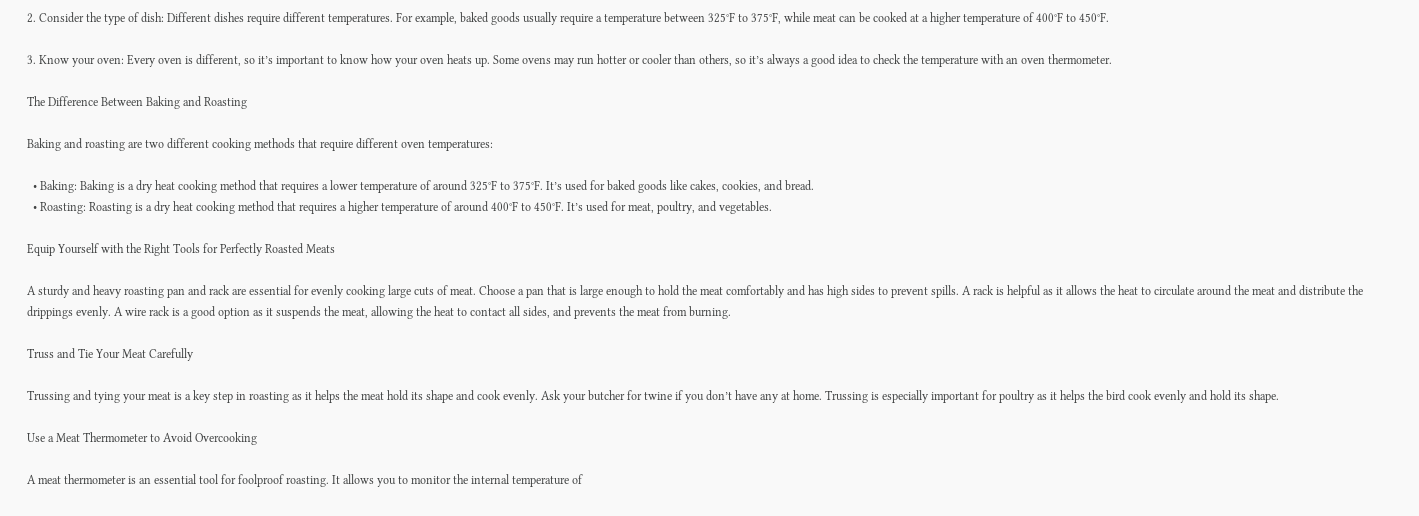2. Consider the type of dish: Different dishes require different temperatures. For example, baked goods usually require a temperature between 325°F to 375°F, while meat can be cooked at a higher temperature of 400°F to 450°F.

3. Know your oven: Every oven is different, so it’s important to know how your oven heats up. Some ovens may run hotter or cooler than others, so it’s always a good idea to check the temperature with an oven thermometer.

The Difference Between Baking and Roasting

Baking and roasting are two different cooking methods that require different oven temperatures:

  • Baking: Baking is a dry heat cooking method that requires a lower temperature of around 325°F to 375°F. It’s used for baked goods like cakes, cookies, and bread.
  • Roasting: Roasting is a dry heat cooking method that requires a higher temperature of around 400°F to 450°F. It’s used for meat, poultry, and vegetables.

Equip Yourself with the Right Tools for Perfectly Roasted Meats

A sturdy and heavy roasting pan and rack are essential for evenly cooking large cuts of meat. Choose a pan that is large enough to hold the meat comfortably and has high sides to prevent spills. A rack is helpful as it allows the heat to circulate around the meat and distribute the drippings evenly. A wire rack is a good option as it suspends the meat, allowing the heat to contact all sides, and prevents the meat from burning.

Truss and Tie Your Meat Carefully

Trussing and tying your meat is a key step in roasting as it helps the meat hold its shape and cook evenly. Ask your butcher for twine if you don’t have any at home. Trussing is especially important for poultry as it helps the bird cook evenly and hold its shape.

Use a Meat Thermometer to Avoid Overcooking

A meat thermometer is an essential tool for foolproof roasting. It allows you to monitor the internal temperature of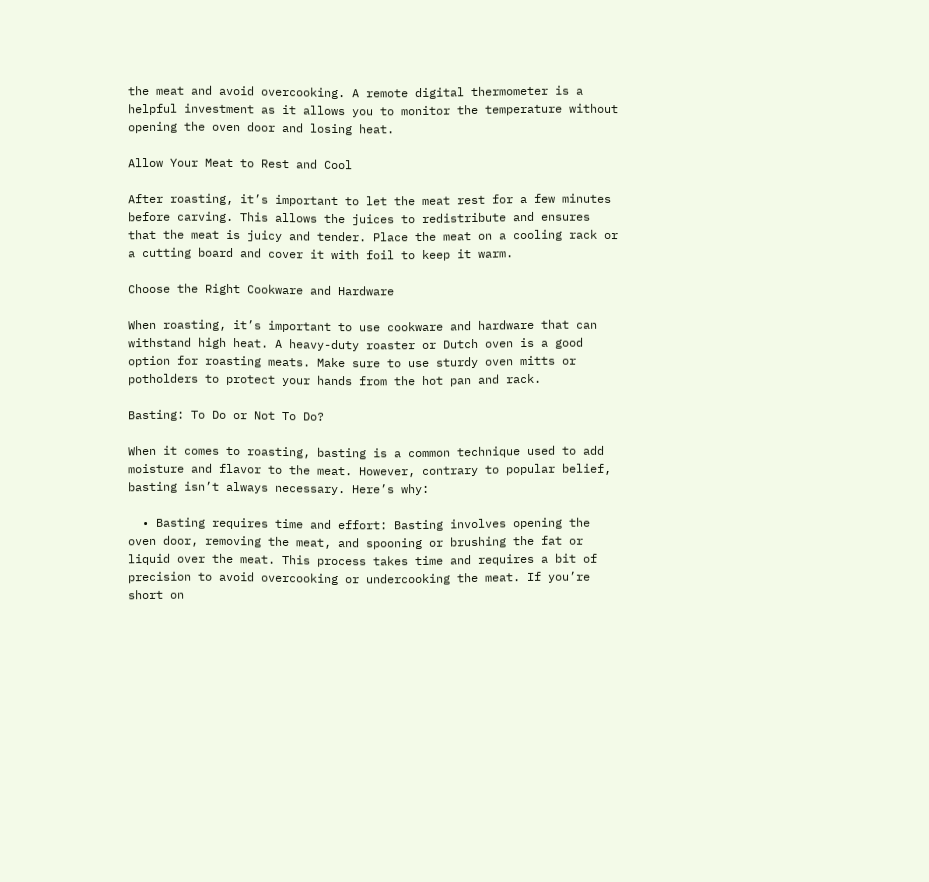the meat and avoid overcooking. A remote digital thermometer is a helpful investment as it allows you to monitor the temperature without opening the oven door and losing heat.

Allow Your Meat to Rest and Cool

After roasting, it’s important to let the meat rest for a few minutes before carving. This allows the juices to redistribute and ensures that the meat is juicy and tender. Place the meat on a cooling rack or a cutting board and cover it with foil to keep it warm.

Choose the Right Cookware and Hardware

When roasting, it’s important to use cookware and hardware that can withstand high heat. A heavy-duty roaster or Dutch oven is a good option for roasting meats. Make sure to use sturdy oven mitts or potholders to protect your hands from the hot pan and rack.

Basting: To Do or Not To Do?

When it comes to roasting, basting is a common technique used to add moisture and flavor to the meat. However, contrary to popular belief, basting isn’t always necessary. Here’s why:

  • Basting requires time and effort: Basting involves opening the oven door, removing the meat, and spooning or brushing the fat or liquid over the meat. This process takes time and requires a bit of precision to avoid overcooking or undercooking the meat. If you’re short on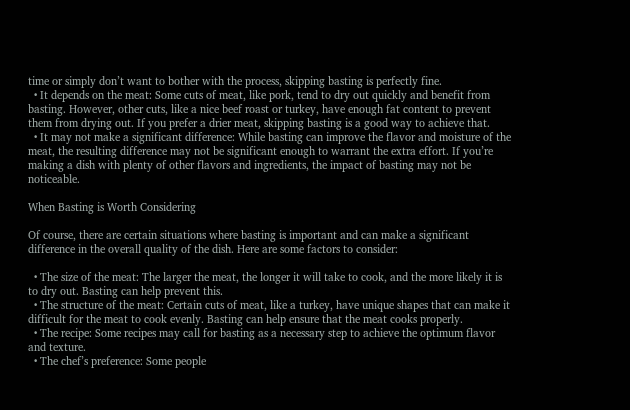time or simply don’t want to bother with the process, skipping basting is perfectly fine.
  • It depends on the meat: Some cuts of meat, like pork, tend to dry out quickly and benefit from basting. However, other cuts, like a nice beef roast or turkey, have enough fat content to prevent them from drying out. If you prefer a drier meat, skipping basting is a good way to achieve that.
  • It may not make a significant difference: While basting can improve the flavor and moisture of the meat, the resulting difference may not be significant enough to warrant the extra effort. If you’re making a dish with plenty of other flavors and ingredients, the impact of basting may not be noticeable.

When Basting is Worth Considering

Of course, there are certain situations where basting is important and can make a significant difference in the overall quality of the dish. Here are some factors to consider:

  • The size of the meat: The larger the meat, the longer it will take to cook, and the more likely it is to dry out. Basting can help prevent this.
  • The structure of the meat: Certain cuts of meat, like a turkey, have unique shapes that can make it difficult for the meat to cook evenly. Basting can help ensure that the meat cooks properly.
  • The recipe: Some recipes may call for basting as a necessary step to achieve the optimum flavor and texture.
  • The chef’s preference: Some people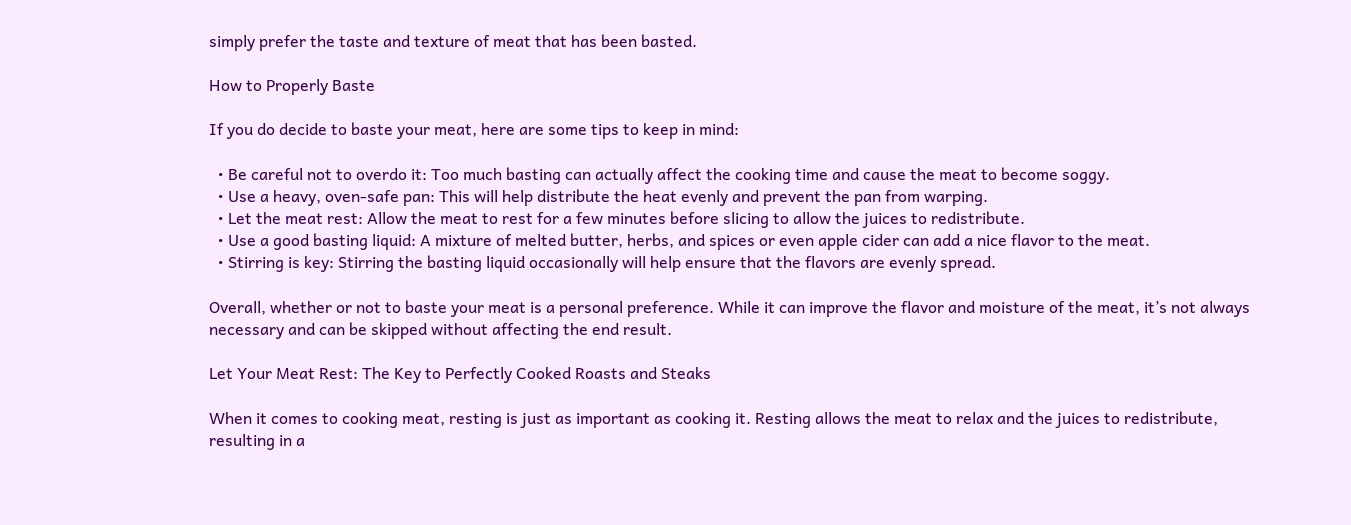simply prefer the taste and texture of meat that has been basted.

How to Properly Baste

If you do decide to baste your meat, here are some tips to keep in mind:

  • Be careful not to overdo it: Too much basting can actually affect the cooking time and cause the meat to become soggy.
  • Use a heavy, oven-safe pan: This will help distribute the heat evenly and prevent the pan from warping.
  • Let the meat rest: Allow the meat to rest for a few minutes before slicing to allow the juices to redistribute.
  • Use a good basting liquid: A mixture of melted butter, herbs, and spices or even apple cider can add a nice flavor to the meat.
  • Stirring is key: Stirring the basting liquid occasionally will help ensure that the flavors are evenly spread.

Overall, whether or not to baste your meat is a personal preference. While it can improve the flavor and moisture of the meat, it’s not always necessary and can be skipped without affecting the end result.

Let Your Meat Rest: The Key to Perfectly Cooked Roasts and Steaks

When it comes to cooking meat, resting is just as important as cooking it. Resting allows the meat to relax and the juices to redistribute, resulting in a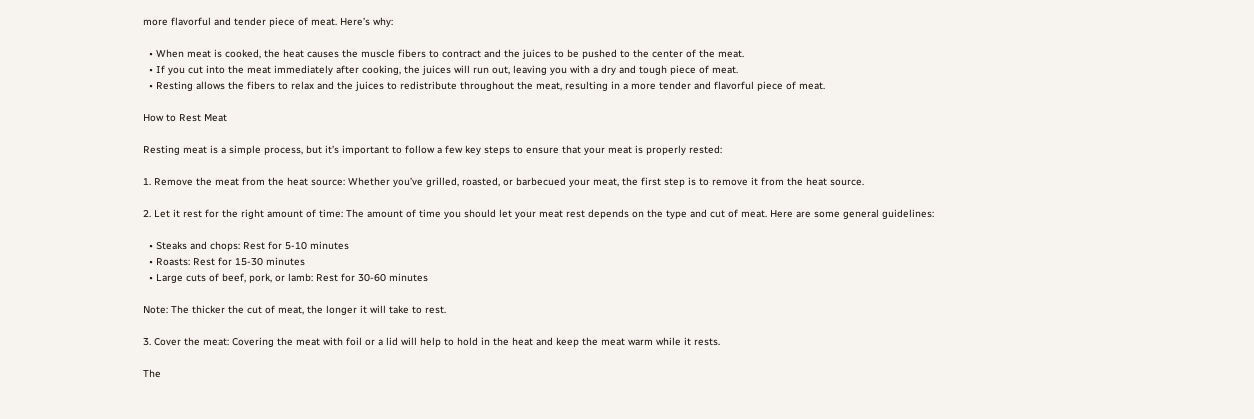more flavorful and tender piece of meat. Here’s why:

  • When meat is cooked, the heat causes the muscle fibers to contract and the juices to be pushed to the center of the meat.
  • If you cut into the meat immediately after cooking, the juices will run out, leaving you with a dry and tough piece of meat.
  • Resting allows the fibers to relax and the juices to redistribute throughout the meat, resulting in a more tender and flavorful piece of meat.

How to Rest Meat

Resting meat is a simple process, but it’s important to follow a few key steps to ensure that your meat is properly rested:

1. Remove the meat from the heat source: Whether you’ve grilled, roasted, or barbecued your meat, the first step is to remove it from the heat source.

2. Let it rest for the right amount of time: The amount of time you should let your meat rest depends on the type and cut of meat. Here are some general guidelines:

  • Steaks and chops: Rest for 5-10 minutes
  • Roasts: Rest for 15-30 minutes
  • Large cuts of beef, pork, or lamb: Rest for 30-60 minutes

Note: The thicker the cut of meat, the longer it will take to rest.

3. Cover the meat: Covering the meat with foil or a lid will help to hold in the heat and keep the meat warm while it rests.

The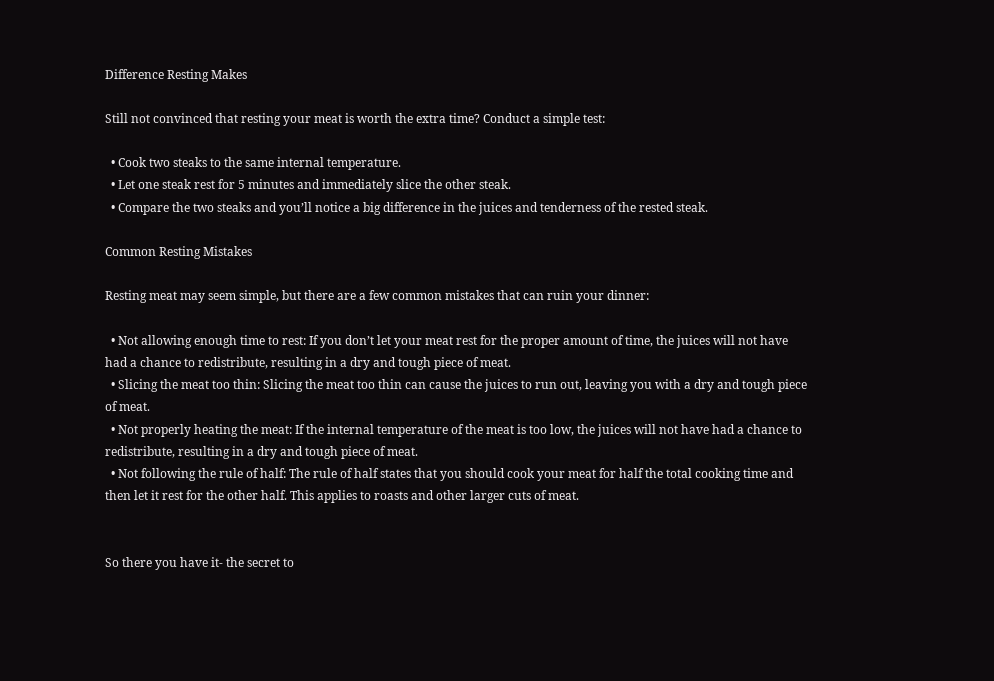Difference Resting Makes

Still not convinced that resting your meat is worth the extra time? Conduct a simple test:

  • Cook two steaks to the same internal temperature.
  • Let one steak rest for 5 minutes and immediately slice the other steak.
  • Compare the two steaks and you’ll notice a big difference in the juices and tenderness of the rested steak.

Common Resting Mistakes

Resting meat may seem simple, but there are a few common mistakes that can ruin your dinner:

  • Not allowing enough time to rest: If you don’t let your meat rest for the proper amount of time, the juices will not have had a chance to redistribute, resulting in a dry and tough piece of meat.
  • Slicing the meat too thin: Slicing the meat too thin can cause the juices to run out, leaving you with a dry and tough piece of meat.
  • Not properly heating the meat: If the internal temperature of the meat is too low, the juices will not have had a chance to redistribute, resulting in a dry and tough piece of meat.
  • Not following the rule of half: The rule of half states that you should cook your meat for half the total cooking time and then let it rest for the other half. This applies to roasts and other larger cuts of meat.


So there you have it- the secret to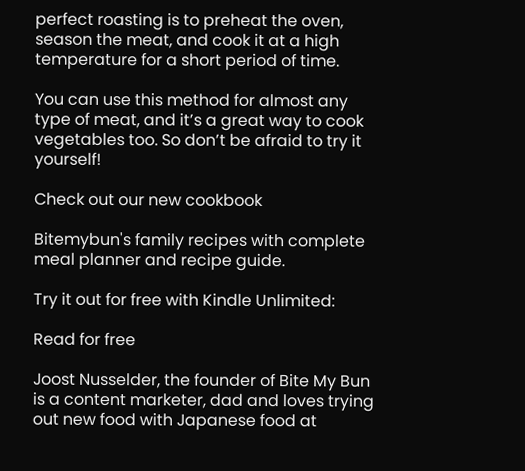perfect roasting is to preheat the oven, season the meat, and cook it at a high temperature for a short period of time.

You can use this method for almost any type of meat, and it’s a great way to cook vegetables too. So don’t be afraid to try it yourself!

Check out our new cookbook

Bitemybun's family recipes with complete meal planner and recipe guide.

Try it out for free with Kindle Unlimited:

Read for free

Joost Nusselder, the founder of Bite My Bun is a content marketer, dad and loves trying out new food with Japanese food at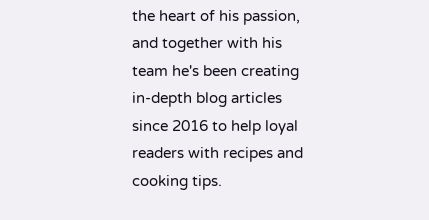the heart of his passion, and together with his team he's been creating in-depth blog articles since 2016 to help loyal readers with recipes and cooking tips.